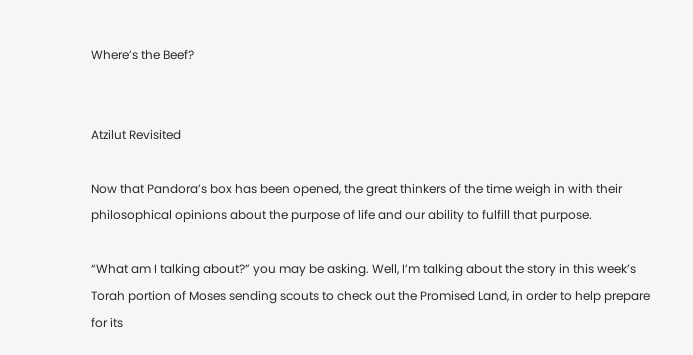Where’s the Beef?


Atzilut Revisited

Now that Pandora’s box has been opened, the great thinkers of the time weigh in with their philosophical opinions about the purpose of life and our ability to fulfill that purpose.

“What am I talking about?” you may be asking. Well, I’m talking about the story in this week’s Torah portion of Moses sending scouts to check out the Promised Land, in order to help prepare for its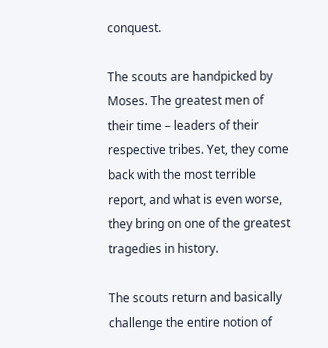conquest.

The scouts are handpicked by Moses. The greatest men of their time – leaders of their respective tribes. Yet, they come back with the most terrible report, and what is even worse, they bring on one of the greatest tragedies in history.

The scouts return and basically challenge the entire notion of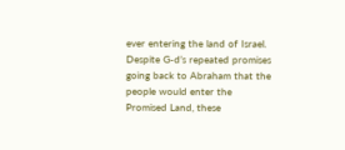ever entering the land of Israel. Despite G-d’s repeated promises going back to Abraham that the people would enter the Promised Land, these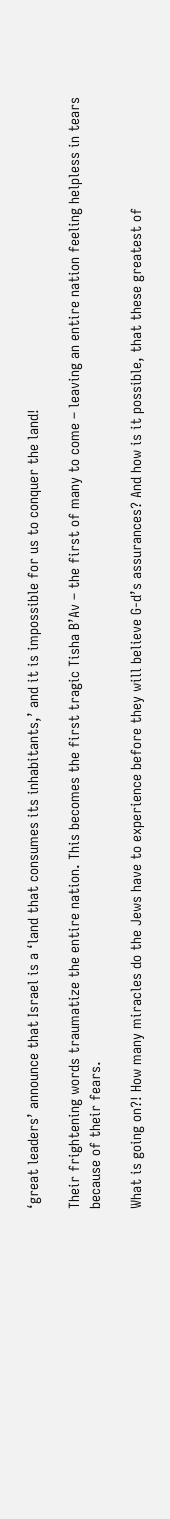‘great leaders’ announce that Israel is a ‘land that consumes its inhabitants,’ and it is impossible for us to conquer the land!

Their frightening words traumatize the entire nation. This becomes the first tragic Tisha B’Av – the first of many to come – leaving an entire nation feeling helpless in tears because of their fears.

What is going on?! How many miracles do the Jews have to experience before they will believe G-d’s assurances? And how is it possible, that these greatest of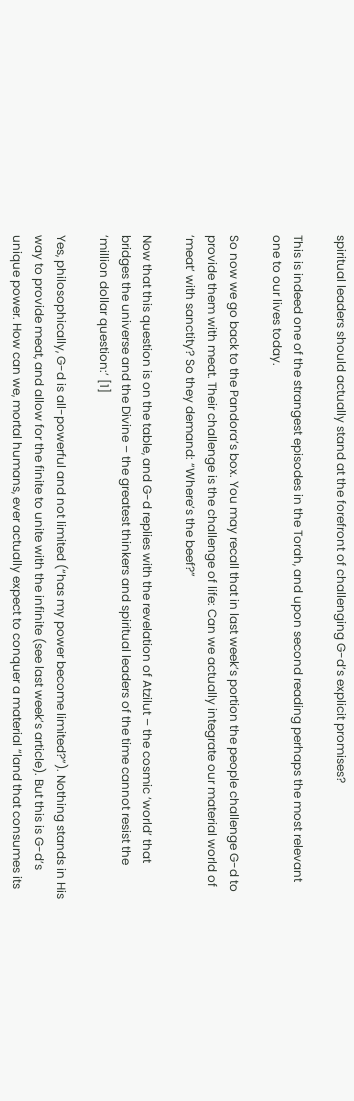spiritual leaders should actually stand at the forefront of challenging G-d’s explicit promises?

This is indeed one of the strangest episodes in the Torah, and upon second reading perhaps the most relevant one to our lives today.

So now we go back to the Pandora’s box. You may recall that in last week’s portion the people challenge G-d to provide them with meat. Their challenge is the challenge of life: Can we actually integrate our material world of ‘meat’ with sanctity? So they demand: “Where’s the beef?”

Now that this question is on the table, and G-d replies with the revelation of Atzilut – the cosmic ‘world’ that bridges the universe and the Divine – the greatest thinkers and spiritual leaders of the time cannot resist the ‘million dollar question:’ [1]

Yes, philosophically, G-d is all-powerful and not limited (“has my power become limited?”). Nothing stands in His way to provide meat, and allow for the finite to unite with the infinite (see last week’s article). But this is G-d’s unique power. How can we, mortal humans, ever actually expect to conquer a material “land that consumes its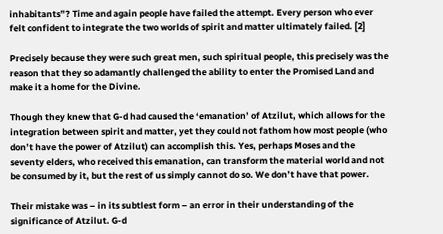inhabitants”? Time and again people have failed the attempt. Every person who ever felt confident to integrate the two worlds of spirit and matter ultimately failed. [2]

Precisely because they were such great men, such spiritual people, this precisely was the reason that they so adamantly challenged the ability to enter the Promised Land and make it a home for the Divine.

Though they knew that G-d had caused the ‘emanation’ of Atzilut, which allows for the integration between spirit and matter, yet they could not fathom how most people (who don’t have the power of Atzilut) can accomplish this. Yes, perhaps Moses and the seventy elders, who received this emanation, can transform the material world and not be consumed by it, but the rest of us simply cannot do so. We don’t have that power.

Their mistake was – in its subtlest form – an error in their understanding of the significance of Atzilut. G-d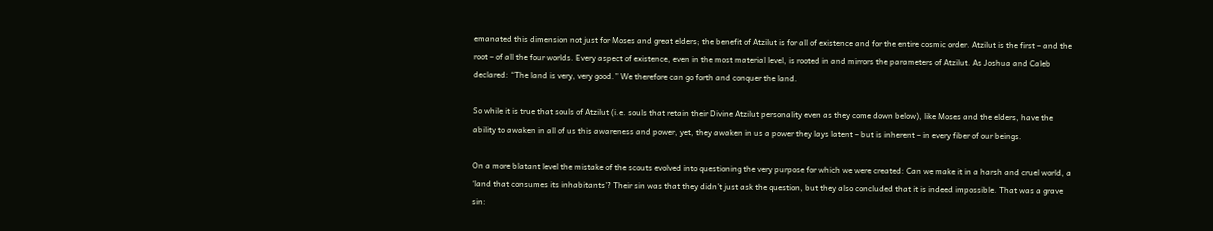emanated this dimension not just for Moses and great elders; the benefit of Atzilut is for all of existence and for the entire cosmic order. Atzilut is the first – and the root – of all the four worlds. Every aspect of existence, even in the most material level, is rooted in and mirrors the parameters of Atzilut. As Joshua and Caleb declared: “The land is very, very good.” We therefore can go forth and conquer the land.

So while it is true that souls of Atzilut (i.e. souls that retain their Divine Atzilut personality even as they come down below), like Moses and the elders, have the ability to awaken in all of us this awareness and power, yet, they awaken in us a power they lays latent – but is inherent – in every fiber of our beings.

On a more blatant level the mistake of the scouts evolved into questioning the very purpose for which we were created: Can we make it in a harsh and cruel world, a ‘land that consumes its inhabitants’? Their sin was that they didn’t just ask the question, but they also concluded that it is indeed impossible. That was a grave sin: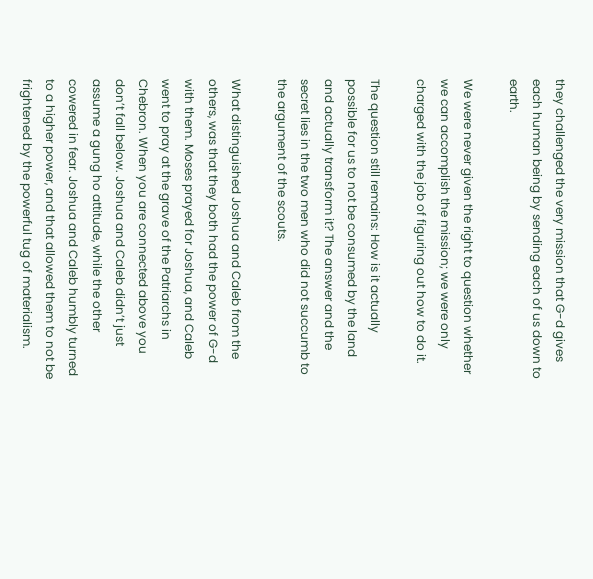they challenged the very mission that G-d gives each human being by sending each of us down to earth.

We were never given the right to question whether we can accomplish the mission; we were only charged with the job of figuring out how to do it.

The question still remains: How is it actually possible for us to not be consumed by the land and actually transform it? The answer and the secret lies in the two men who did not succumb to the argument of the scouts.

What distinguished Joshua and Caleb from the others, was that they both had the power of G-d with them. Moses prayed for Joshua, and Caleb went to pray at the grave of the Patriarchs in Chebron. When you are connected above you don’t fall below. Joshua and Caleb didn’t just assume a gung ho attitude, while the other cowered in fear. Joshua and Caleb humbly turned to a higher power, and that allowed them to not be frightened by the powerful tug of materialism.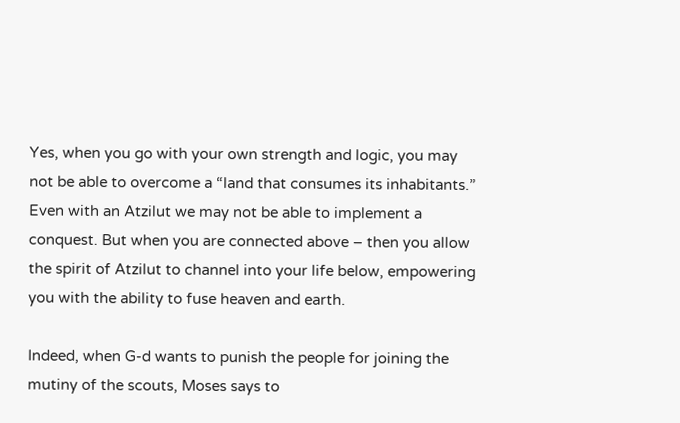Yes, when you go with your own strength and logic, you may not be able to overcome a “land that consumes its inhabitants.” Even with an Atzilut we may not be able to implement a conquest. But when you are connected above – then you allow the spirit of Atzilut to channel into your life below, empowering you with the ability to fuse heaven and earth.

Indeed, when G-d wants to punish the people for joining the mutiny of the scouts, Moses says to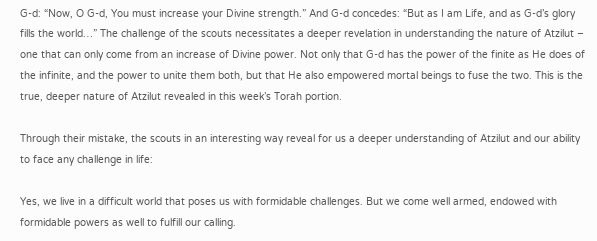G-d: “Now, O G-d, You must increase your Divine strength.” And G-d concedes: “But as I am Life, and as G-d’s glory fills the world…” The challenge of the scouts necessitates a deeper revelation in understanding the nature of Atzilut – one that can only come from an increase of Divine power. Not only that G-d has the power of the finite as He does of the infinite, and the power to unite them both, but that He also empowered mortal beings to fuse the two. This is the true, deeper nature of Atzilut revealed in this week’s Torah portion.

Through their mistake, the scouts in an interesting way reveal for us a deeper understanding of Atzilut and our ability to face any challenge in life:

Yes, we live in a difficult world that poses us with formidable challenges. But we come well armed, endowed with formidable powers as well to fulfill our calling.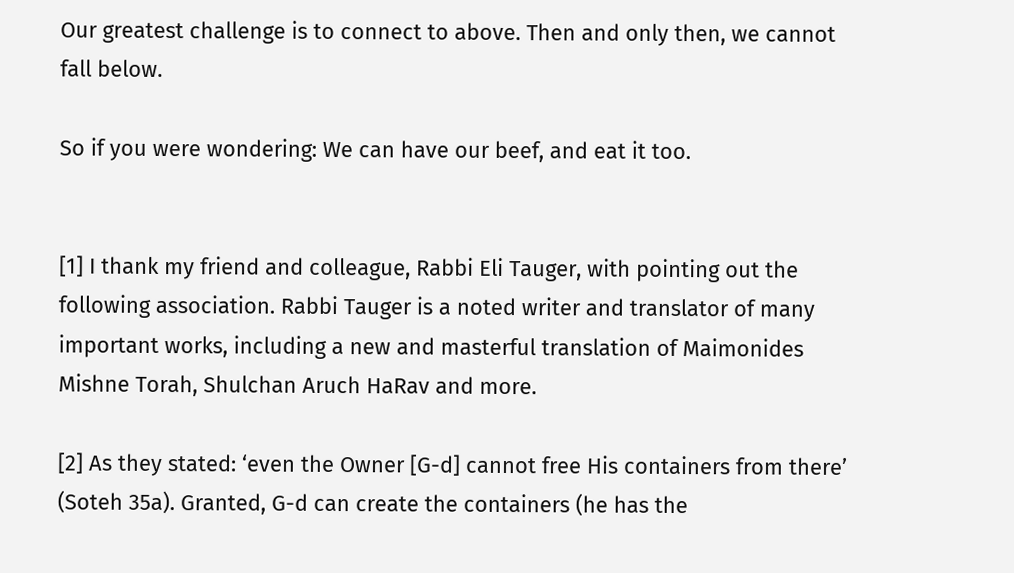Our greatest challenge is to connect to above. Then and only then, we cannot fall below.

So if you were wondering: We can have our beef, and eat it too.


[1] I thank my friend and colleague, Rabbi Eli Tauger, with pointing out the following association. Rabbi Tauger is a noted writer and translator of many important works, including a new and masterful translation of Maimonides Mishne Torah, Shulchan Aruch HaRav and more.

[2] As they stated: ‘even the Owner [G-d] cannot free His containers from there’ (Soteh 35a). Granted, G-d can create the containers (he has the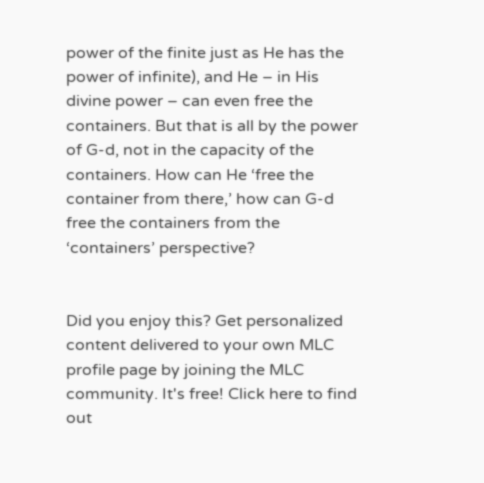power of the finite just as He has the power of infinite), and He – in His divine power – can even free the containers. But that is all by the power of G-d, not in the capacity of the containers. How can He ‘free the container from there,’ how can G-d free the containers from the ‘containers’ perspective?


Did you enjoy this? Get personalized content delivered to your own MLC profile page by joining the MLC community. It's free! Click here to find out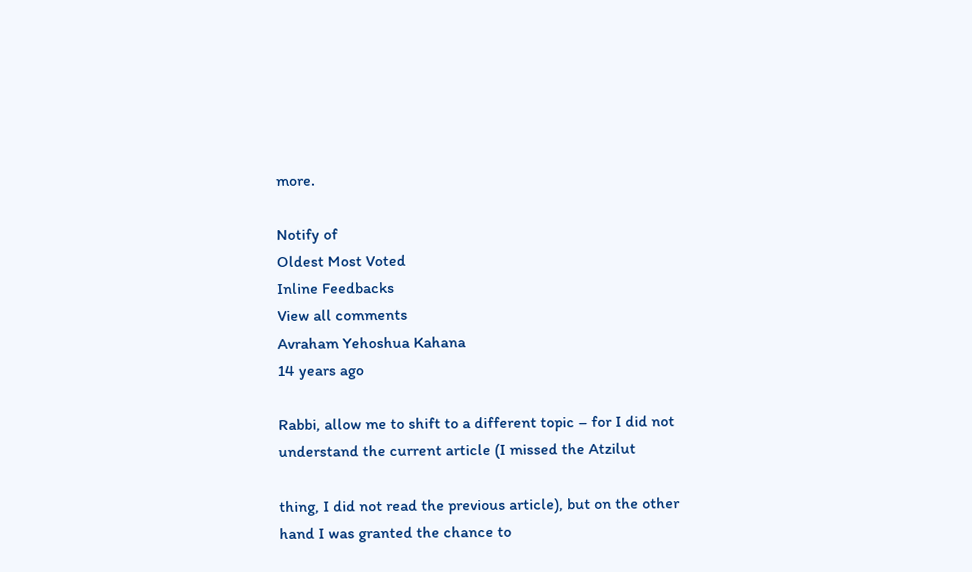more.

Notify of
Oldest Most Voted
Inline Feedbacks
View all comments
Avraham Yehoshua Kahana
14 years ago

Rabbi, allow me to shift to a different topic – for I did not understand the current article (I missed the Atzilut

thing, I did not read the previous article), but on the other hand I was granted the chance to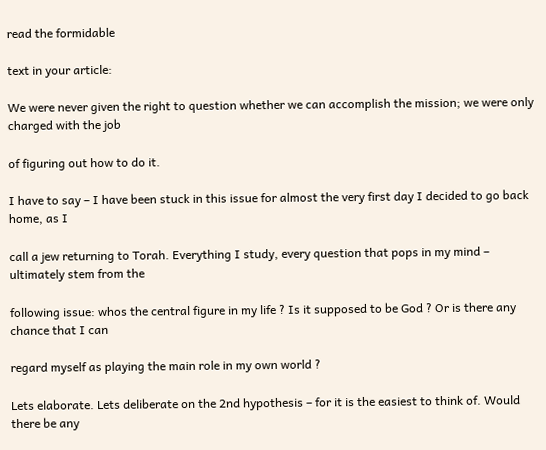read the formidable

text in your article:

We were never given the right to question whether we can accomplish the mission; we were only charged with the job

of figuring out how to do it.

I have to say – I have been stuck in this issue for almost the very first day I decided to go back home, as I

call a jew returning to Torah. Everything I study, every question that pops in my mind – ultimately stem from the

following issue: whos the central figure in my life ? Is it supposed to be God ? Or is there any chance that I can

regard myself as playing the main role in my own world ?

Lets elaborate. Lets deliberate on the 2nd hypothesis – for it is the easiest to think of. Would there be any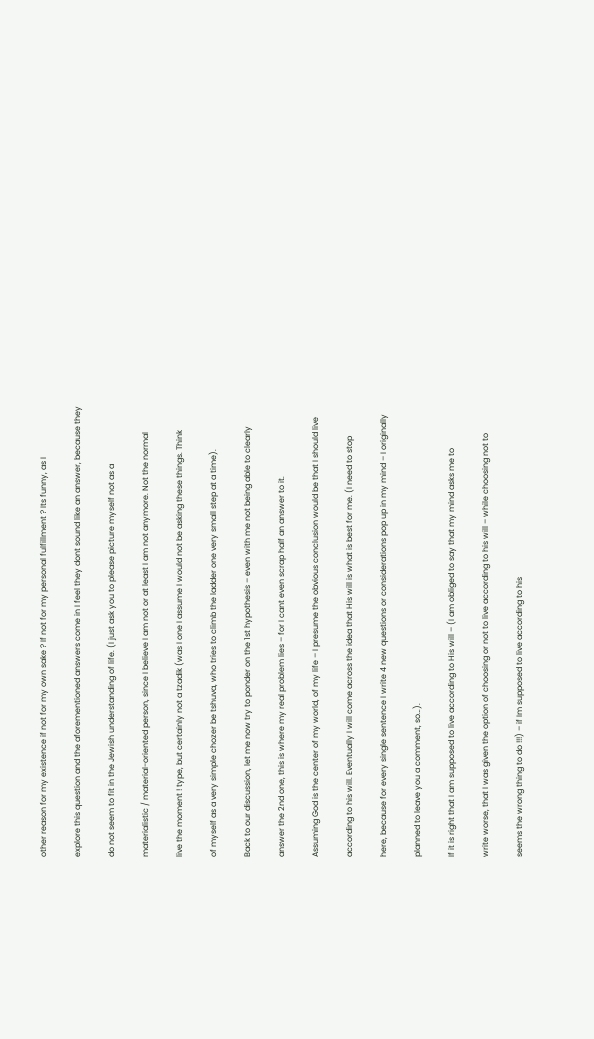other reason for my existence if not for my own sake ? If not for my personal fulfillment ? Its funny, as I

explore this question and the aforementioned answers come in I feel they dont sound like an answer, because they

do not seem to fit in the Jewish understanding of life. (I just ask you to please picture myself not as a

materialistic / material-oriented person, since I believe I am not or at least I am not anymore. Not the normal

live the moment ! type, but certainly not a tzadik (was I one I assume I would not be asking these things. Think

of myself as a very simple chozer be tshuva, who tries to climb the ladder one very small step at a time).

Back to our discussion, let me now try to ponder on the 1st hypothesis – even with me not being able to clearly

answer the 2nd one, this is where my real problem lies – for I cant even scrap half an answer to it.

Assuming God is the center of my world, of my life – I presume the obvious conclusion would be that I should live

according to his will. Eventually I will come across the idea that His will is what is best for me. (I need to stop

here, because for every single sentence I write 4 new questions or considerations pop up in my mind – I originally

planned to leave you a comment, so…).

If it is right that I am supposed to live according to His will – (I am obliged to say that my mind asks me to

write worse, that I was given the option of choosing or not to live according to his will – while choosing not to

seems the wrong thing to do !!!) – if Im supposed to live according to his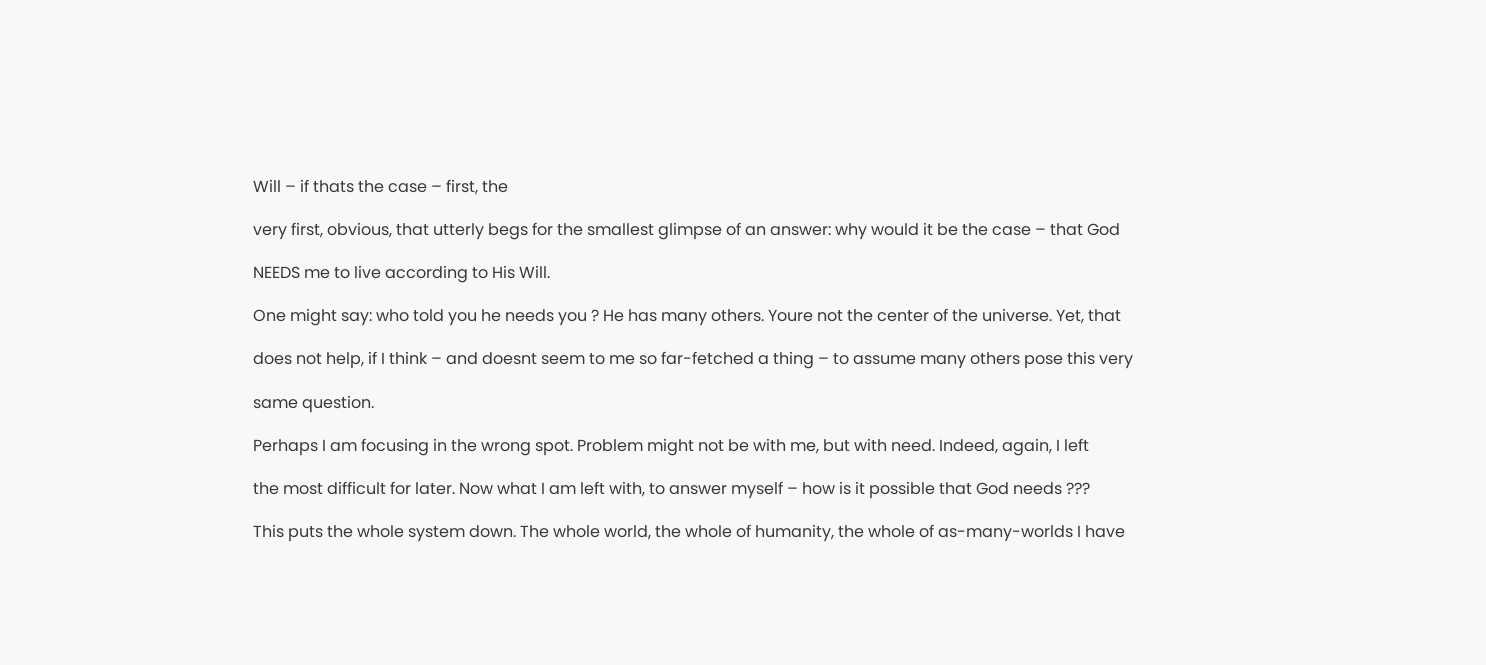Will – if thats the case – first, the

very first, obvious, that utterly begs for the smallest glimpse of an answer: why would it be the case – that God

NEEDS me to live according to His Will.

One might say: who told you he needs you ? He has many others. Youre not the center of the universe. Yet, that

does not help, if I think – and doesnt seem to me so far-fetched a thing – to assume many others pose this very

same question.

Perhaps I am focusing in the wrong spot. Problem might not be with me, but with need. Indeed, again, I left

the most difficult for later. Now what I am left with, to answer myself – how is it possible that God needs ???

This puts the whole system down. The whole world, the whole of humanity, the whole of as-many-worlds I have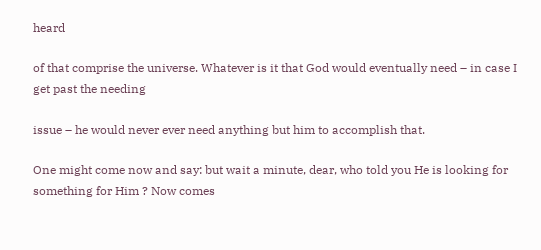heard

of that comprise the universe. Whatever is it that God would eventually need – in case I get past the needing

issue – he would never ever need anything but him to accomplish that.

One might come now and say: but wait a minute, dear, who told you He is looking for something for Him ? Now comes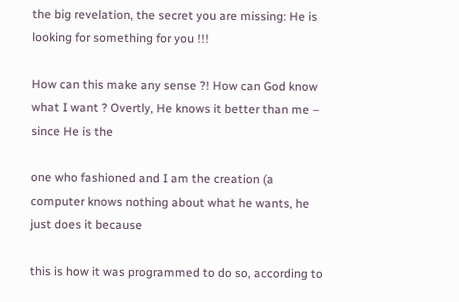the big revelation, the secret you are missing: He is looking for something for you !!!

How can this make any sense ?! How can God know what I want ? Overtly, He knows it better than me – since He is the

one who fashioned and I am the creation (a computer knows nothing about what he wants, he just does it because

this is how it was programmed to do so, according to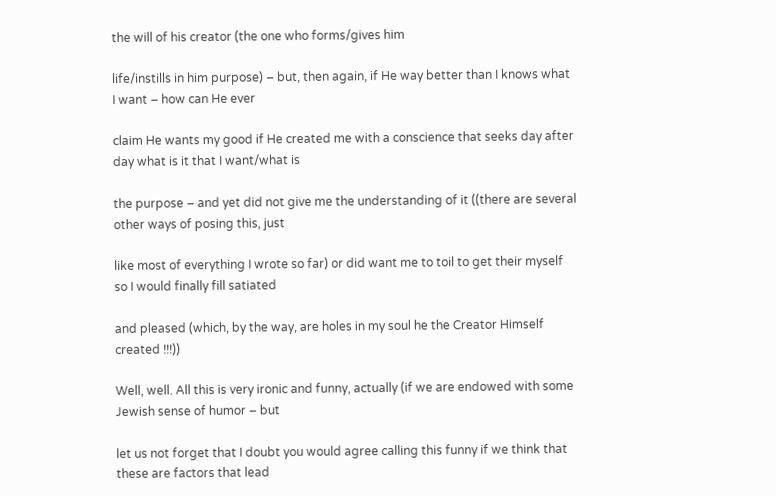the will of his creator (the one who forms/gives him

life/instills in him purpose) – but, then again, if He way better than I knows what I want – how can He ever

claim He wants my good if He created me with a conscience that seeks day after day what is it that I want/what is

the purpose – and yet did not give me the understanding of it ((there are several other ways of posing this, just

like most of everything I wrote so far) or did want me to toil to get their myself so I would finally fill satiated

and pleased (which, by the way, are holes in my soul he the Creator Himself created !!!))

Well, well. All this is very ironic and funny, actually (if we are endowed with some Jewish sense of humor – but

let us not forget that I doubt you would agree calling this funny if we think that these are factors that lead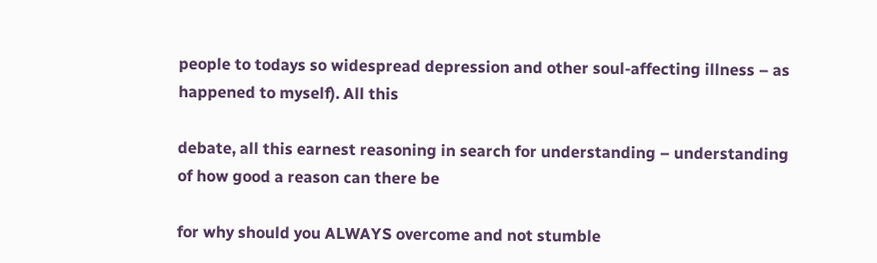people to todays so widespread depression and other soul-affecting illness – as happened to myself). All this

debate, all this earnest reasoning in search for understanding – understanding of how good a reason can there be

for why should you ALWAYS overcome and not stumble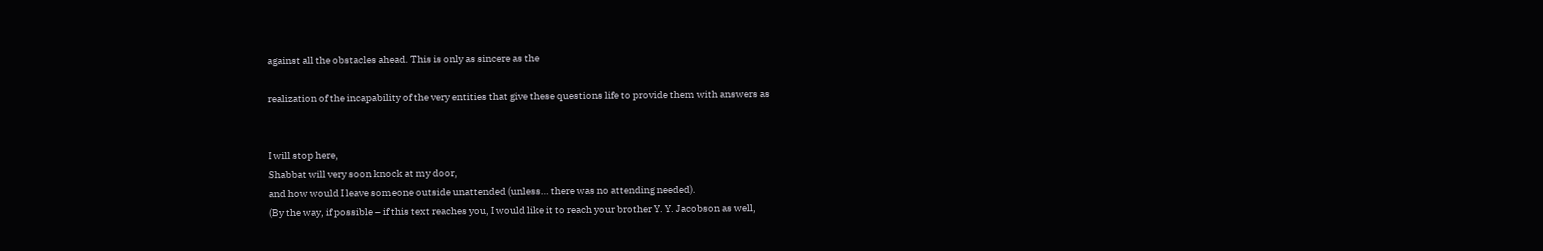against all the obstacles ahead. This is only as sincere as the

realization of the incapability of the very entities that give these questions life to provide them with answers as


I will stop here,
Shabbat will very soon knock at my door,
and how would I leave someone outside unattended (unless… there was no attending needed).
(By the way, if possible – if this text reaches you, I would like it to reach your brother Y. Y. Jacobson as well,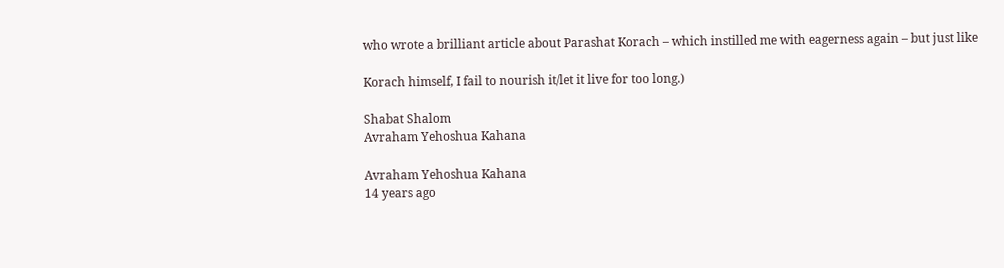who wrote a brilliant article about Parashat Korach – which instilled me with eagerness again – but just like

Korach himself, I fail to nourish it/let it live for too long.)

Shabat Shalom
Avraham Yehoshua Kahana

Avraham Yehoshua Kahana
14 years ago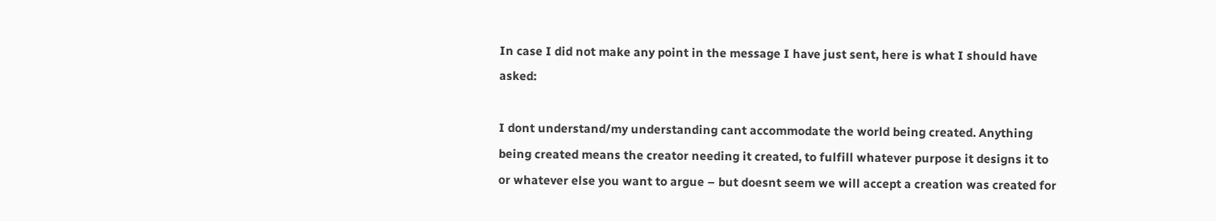In case I did not make any point in the message I have just sent, here is what I should have asked:

I dont understand/my understanding cant accommodate the world being created. Anything being created means the creator needing it created, to fulfill whatever purpose it designs it to or whatever else you want to argue – but doesnt seem we will accept a creation was created for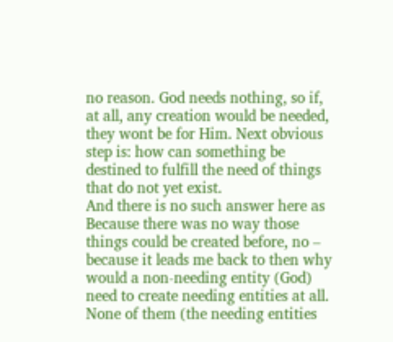no reason. God needs nothing, so if, at all, any creation would be needed, they wont be for Him. Next obvious step is: how can something be destined to fulfill the need of things that do not yet exist.
And there is no such answer here as Because there was no way those things could be created before, no – because it leads me back to then why would a non-needing entity (God) need to create needing entities at all. None of them (the needing entities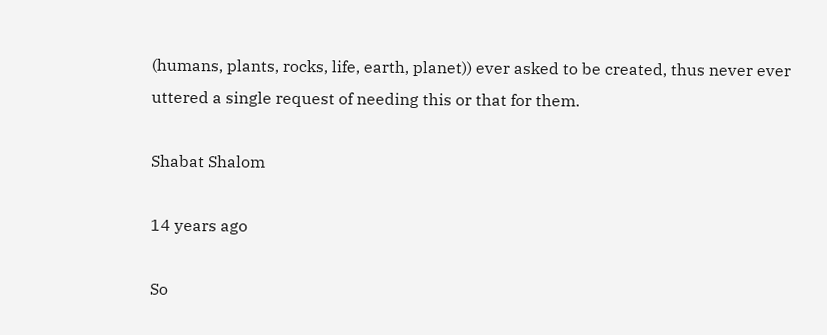(humans, plants, rocks, life, earth, planet)) ever asked to be created, thus never ever uttered a single request of needing this or that for them.

Shabat Shalom

14 years ago

So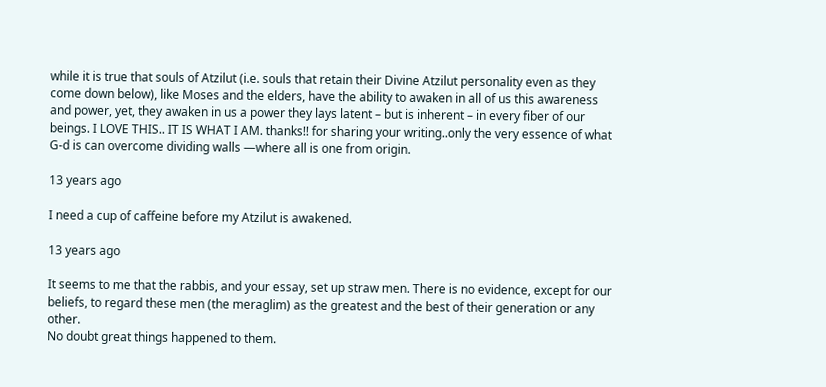while it is true that souls of Atzilut (i.e. souls that retain their Divine Atzilut personality even as they come down below), like Moses and the elders, have the ability to awaken in all of us this awareness and power, yet, they awaken in us a power they lays latent – but is inherent – in every fiber of our beings. I LOVE THIS.. IT IS WHAT I AM. thanks!! for sharing your writing..only the very essence of what G-d is can overcome dividing walls —where all is one from origin.

13 years ago

I need a cup of caffeine before my Atzilut is awakened.

13 years ago

It seems to me that the rabbis, and your essay, set up straw men. There is no evidence, except for our beliefs, to regard these men (the meraglim) as the greatest and the best of their generation or any other.
No doubt great things happened to them.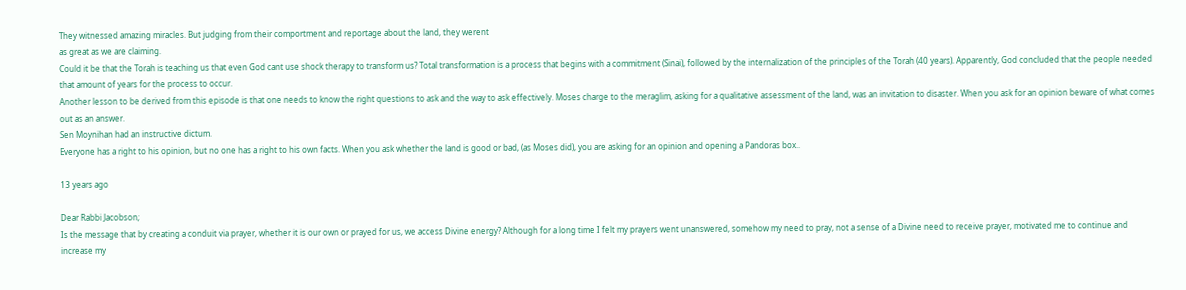They witnessed amazing miracles. But judging from their comportment and reportage about the land, they werent
as great as we are claiming.
Could it be that the Torah is teaching us that even God cant use shock therapy to transform us? Total transformation is a process that begins with a commitment (Sinai), followed by the internalization of the principles of the Torah (40 years). Apparently, God concluded that the people needed that amount of years for the process to occur.
Another lesson to be derived from this episode is that one needs to know the right questions to ask and the way to ask effectively. Moses charge to the meraglim, asking for a qualitative assessment of the land, was an invitation to disaster. When you ask for an opinion beware of what comes out as an answer.
Sen Moynihan had an instructive dictum.
Everyone has a right to his opinion, but no one has a right to his own facts. When you ask whether the land is good or bad, (as Moses did), you are asking for an opinion and opening a Pandoras box..

13 years ago

Dear Rabbi Jacobson;
Is the message that by creating a conduit via prayer, whether it is our own or prayed for us, we access Divine energy? Although for a long time I felt my prayers went unanswered, somehow my need to pray, not a sense of a Divine need to receive prayer, motivated me to continue and increase my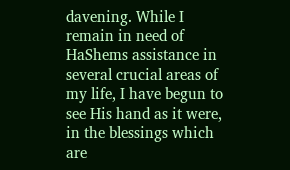davening. While I remain in need of HaShems assistance in several crucial areas of my life, I have begun to see His hand as it were, in the blessings which are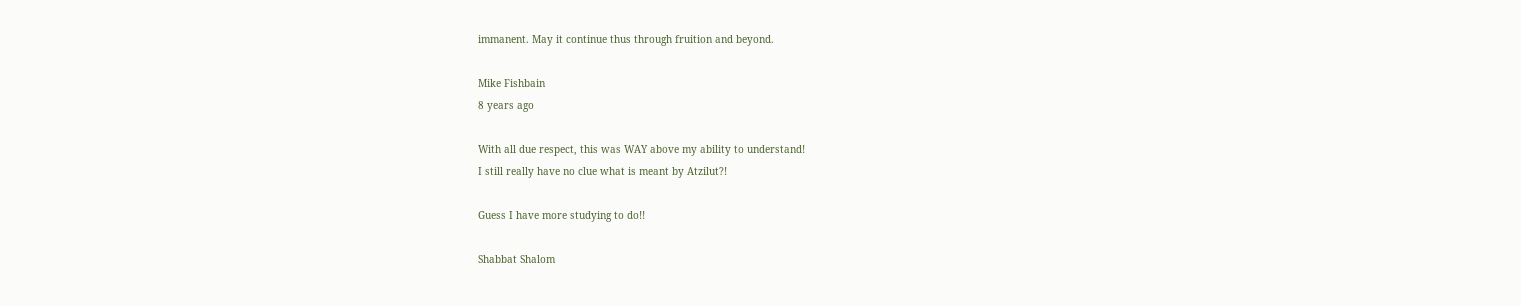immanent. May it continue thus through fruition and beyond.

Mike Fishbain
8 years ago

With all due respect, this was WAY above my ability to understand!
I still really have no clue what is meant by Atzilut?!

Guess I have more studying to do!!

Shabbat Shalom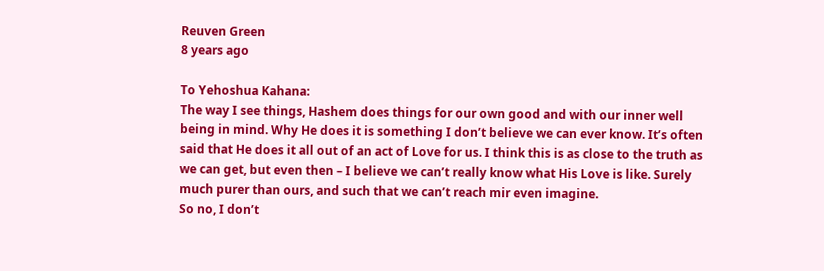Reuven Green
8 years ago

To Yehoshua Kahana:
The way I see things, Hashem does things for our own good and with our inner well being in mind. Why He does it is something I don’t believe we can ever know. It’s often said that He does it all out of an act of Love for us. I think this is as close to the truth as we can get, but even then – I believe we can’t really know what His Love is like. Surely much purer than ours, and such that we can’t reach mir even imagine.
So no, I don’t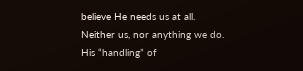believe He needs us at all. Neither us, nor anything we do. His “handling” of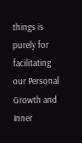things is purely for facilitating our Personal Growth and Inner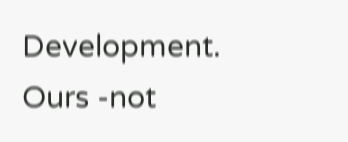Development. Ours -not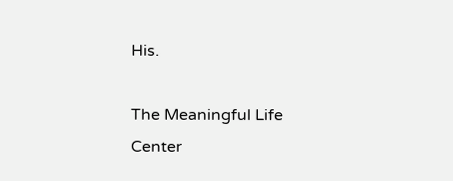His.

The Meaningful Life Center